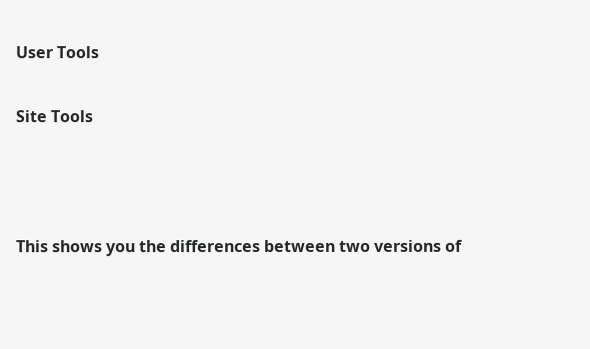User Tools

Site Tools



This shows you the differences between two versions of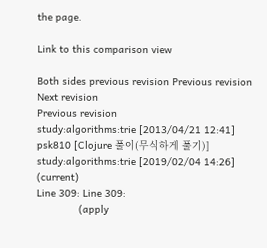the page.

Link to this comparison view

Both sides previous revision Previous revision
Next revision
Previous revision
study:algorithms:trie [2013/04/21 12:41]
psk810 [Clojure 풀이(무식하게 풀기)]
study:algorithms:trie [2019/02/04 14:26] (current)
Line 309: Line 309:
              (apply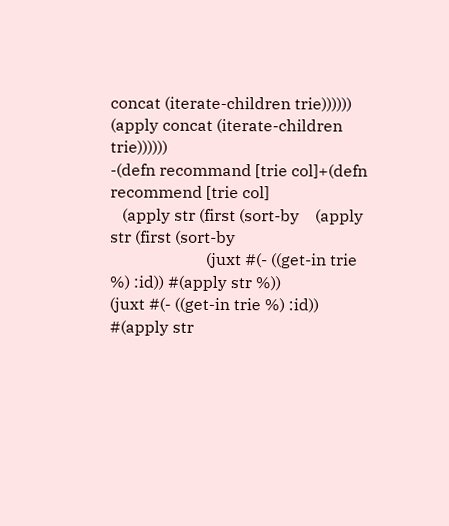concat (iterate-children trie))))))              (apply concat (iterate-children trie))))))
-(defn recommand [trie col]+(defn recommend [trie col]
   (apply str (first (sort-by    (apply str (first (sort-by
                        (juxt #(- ((get-in trie %) :id)) #(apply str %))                         (juxt #(- ((get-in trie %) :id)) #(apply str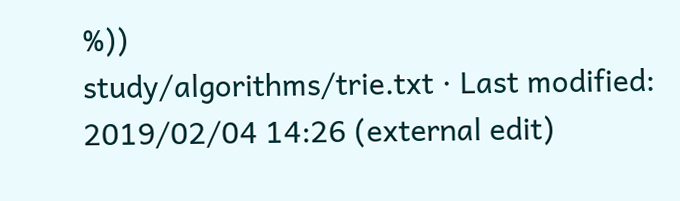%))
study/algorithms/trie.txt · Last modified: 2019/02/04 14:26 (external edit)